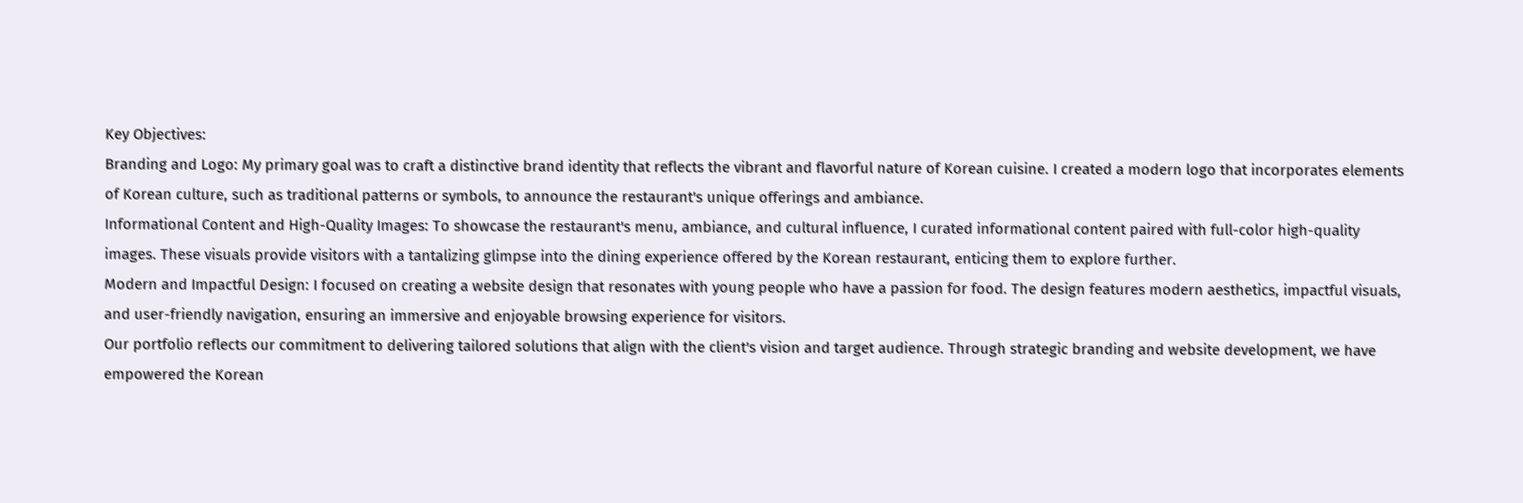Key Objectives:
Branding and Logo: My primary goal was to craft a distinctive brand identity that reflects the vibrant and flavorful nature of Korean cuisine. I created a modern logo that incorporates elements of Korean culture, such as traditional patterns or symbols, to announce the restaurant's unique offerings and ambiance.
Informational Content and High-Quality Images: To showcase the restaurant's menu, ambiance, and cultural influence, I curated informational content paired with full-color high-quality images. These visuals provide visitors with a tantalizing glimpse into the dining experience offered by the Korean restaurant, enticing them to explore further.
Modern and Impactful Design: I focused on creating a website design that resonates with young people who have a passion for food. The design features modern aesthetics, impactful visuals, and user-friendly navigation, ensuring an immersive and enjoyable browsing experience for visitors.
Our portfolio reflects our commitment to delivering tailored solutions that align with the client's vision and target audience. Through strategic branding and website development, we have empowered the Korean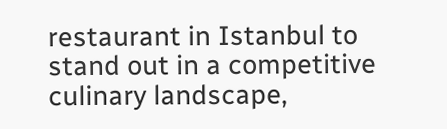restaurant in Istanbul to stand out in a competitive culinary landscape,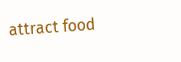attract food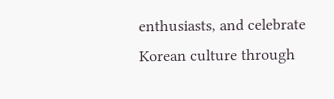enthusiasts, and celebrate Korean culture through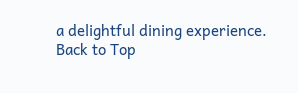a delightful dining experience.
Back to Top